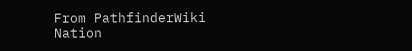From PathfinderWiki
Nation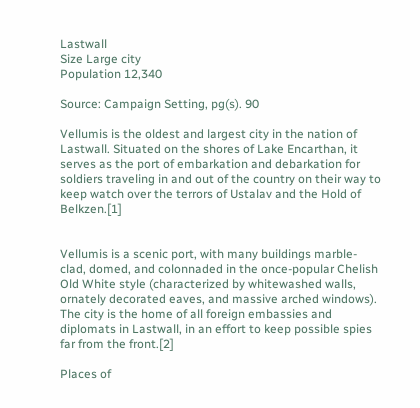Lastwall
Size Large city
Population 12,340

Source: Campaign Setting, pg(s). 90

Vellumis is the oldest and largest city in the nation of Lastwall. Situated on the shores of Lake Encarthan, it serves as the port of embarkation and debarkation for soldiers traveling in and out of the country on their way to keep watch over the terrors of Ustalav and the Hold of Belkzen.[1]


Vellumis is a scenic port, with many buildings marble-clad, domed, and colonnaded in the once-popular Chelish Old White style (characterized by whitewashed walls, ornately decorated eaves, and massive arched windows). The city is the home of all foreign embassies and diplomats in Lastwall, in an effort to keep possible spies far from the front.[2]

Places of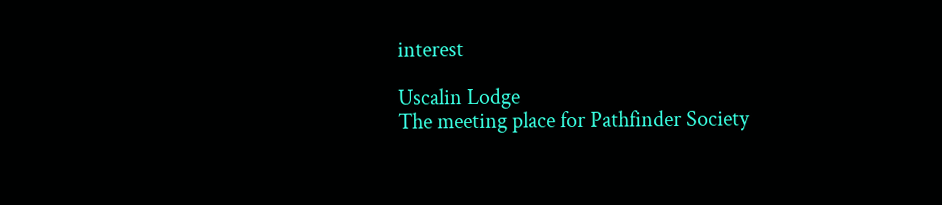interest

Uscalin Lodge
The meeting place for Pathfinder Society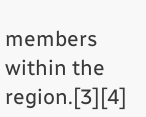members within the region.[3][4]